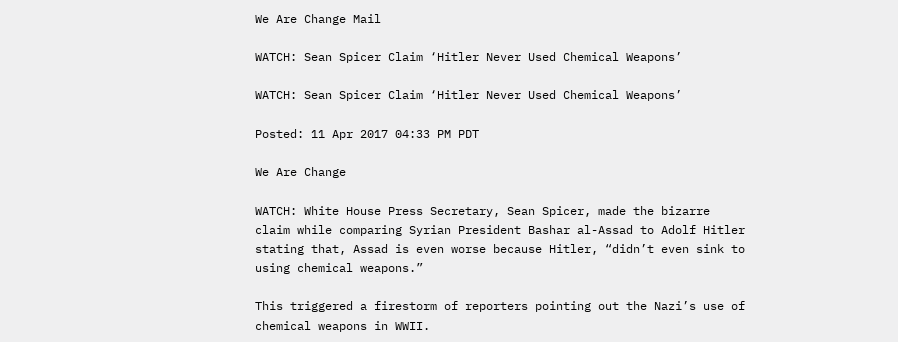We Are Change Mail

WATCH: Sean Spicer Claim ‘Hitler Never Used Chemical Weapons’

WATCH: Sean Spicer Claim ‘Hitler Never Used Chemical Weapons’

Posted: 11 Apr 2017 04:33 PM PDT

We Are Change

WATCH: White House Press Secretary, Sean Spicer, made the bizarre claim while comparing Syrian President Bashar al-Assad to Adolf Hitler stating that, Assad is even worse because Hitler, “didn’t even sink to using chemical weapons.”

This triggered a firestorm of reporters pointing out the Nazi’s use of chemical weapons in WWII.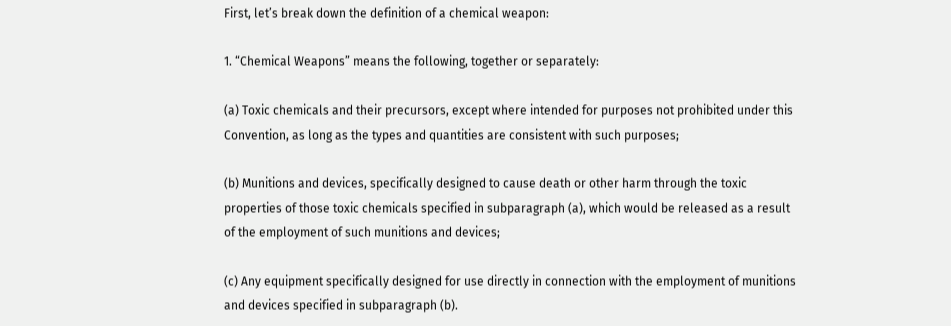First, let’s break down the definition of a chemical weapon:

1. “Chemical Weapons” means the following, together or separately:

(a) Toxic chemicals and their precursors, except where intended for purposes not prohibited under this Convention, as long as the types and quantities are consistent with such purposes;

(b) Munitions and devices, specifically designed to cause death or other harm through the toxic properties of those toxic chemicals specified in subparagraph (a), which would be released as a result of the employment of such munitions and devices;

(c) Any equipment specifically designed for use directly in connection with the employment of munitions and devices specified in subparagraph (b).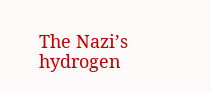The Nazi’s hydrogen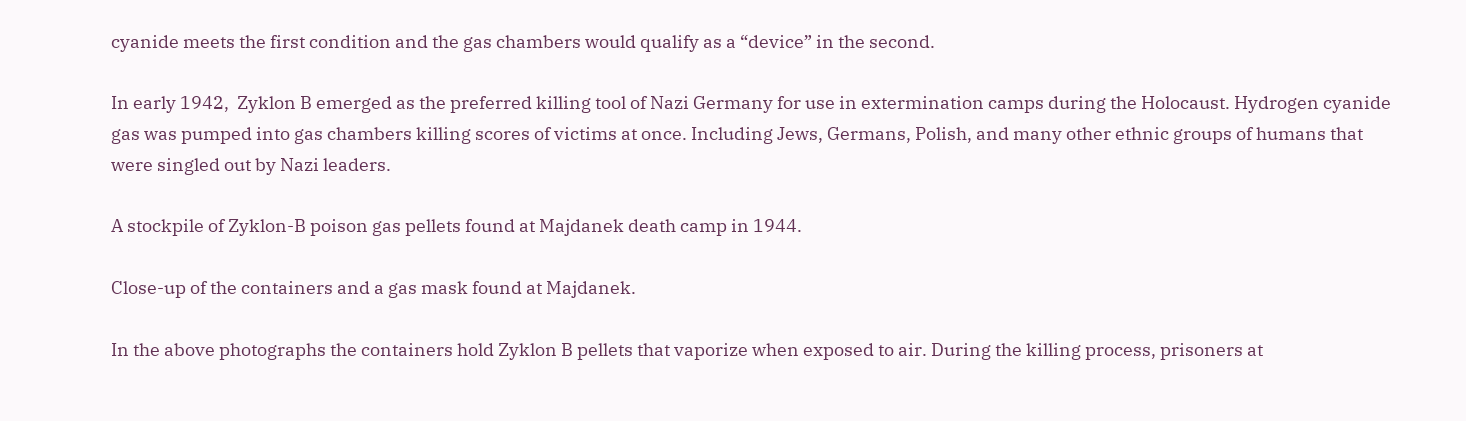cyanide meets the first condition and the gas chambers would qualify as a “device” in the second.

In early 1942,  Zyklon B emerged as the preferred killing tool of Nazi Germany for use in extermination camps during the Holocaust. Hydrogen cyanide gas was pumped into gas chambers killing scores of victims at once. Including Jews, Germans, Polish, and many other ethnic groups of humans that were singled out by Nazi leaders.

A stockpile of Zyklon-B poison gas pellets found at Majdanek death camp in 1944.

Close-up of the containers and a gas mask found at Majdanek.

In the above photographs the containers hold Zyklon B pellets that vaporize when exposed to air. During the killing process, prisoners at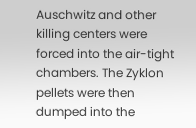Auschwitz and other killing centers were forced into the air-tight chambers. The Zyklon pellets were then dumped into the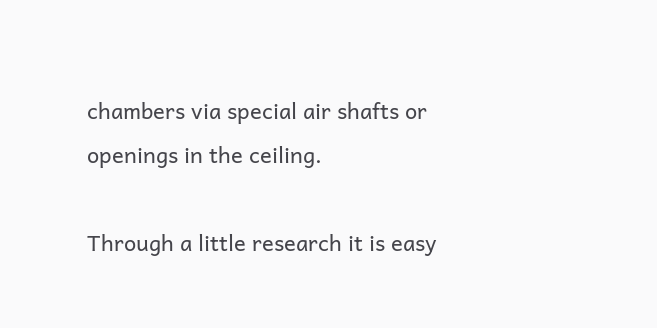chambers via special air shafts or openings in the ceiling.

Through a little research it is easy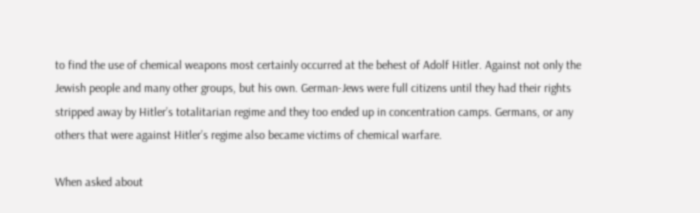to find the use of chemical weapons most certainly occurred at the behest of Adolf Hitler. Against not only the Jewish people and many other groups, but his own. German-Jews were full citizens until they had their rights stripped away by Hitler’s totalitarian regime and they too ended up in concentration camps. Germans, or any others that were against Hitler’s regime also became victims of chemical warfare.

When asked about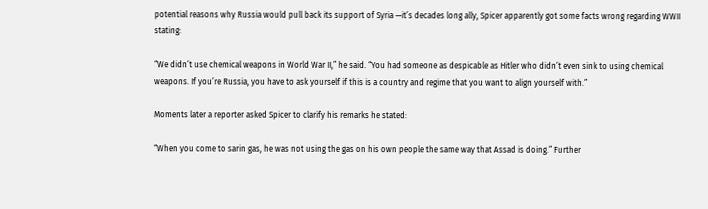potential reasons why Russia would pull back its support of Syria —it’s decades long ally, Spicer apparently got some facts wrong regarding WWII stating:

“We didn’t use chemical weapons in World War II,” he said. “You had someone as despicable as Hitler who didn’t even sink to using chemical weapons. If you’re Russia, you have to ask yourself if this is a country and regime that you want to align yourself with.”

Moments later a reporter asked Spicer to clarify his remarks he stated:

“When you come to sarin gas, he was not using the gas on his own people the same way that Assad is doing.” Further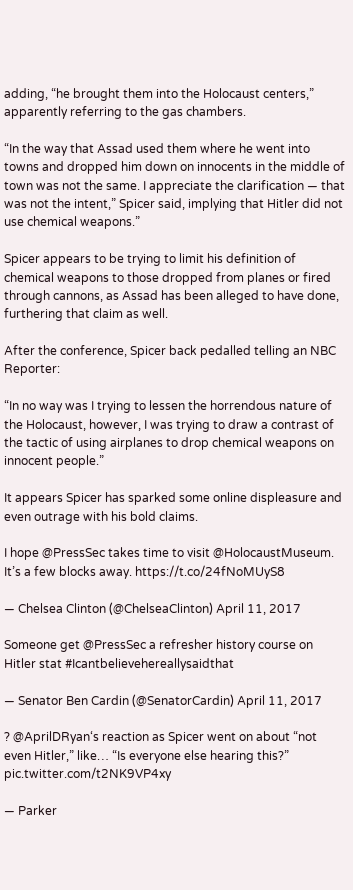adding, “he brought them into the Holocaust centers,” apparently referring to the gas chambers.

“In the way that Assad used them where he went into towns and dropped him down on innocents in the middle of town was not the same. I appreciate the clarification — that was not the intent,” Spicer said, implying that Hitler did not use chemical weapons.”

Spicer appears to be trying to limit his definition of chemical weapons to those dropped from planes or fired through cannons, as Assad has been alleged to have done, furthering that claim as well.

After the conference, Spicer back pedalled telling an NBC Reporter:

“In no way was I trying to lessen the horrendous nature of the Holocaust, however, I was trying to draw a contrast of the tactic of using airplanes to drop chemical weapons on innocent people.”

It appears Spicer has sparked some online displeasure and even outrage with his bold claims.

I hope @PressSec takes time to visit @HolocaustMuseum. It’s a few blocks away. https://t.co/24fNoMUyS8

— Chelsea Clinton (@ChelseaClinton) April 11, 2017

Someone get @PressSec a refresher history course on Hitler stat #Icantbelievehereallysaidthat

— Senator Ben Cardin (@SenatorCardin) April 11, 2017

? @AprilDRyan‘s reaction as Spicer went on about “not even Hitler,” like… “Is everyone else hearing this?” pic.twitter.com/t2NK9VP4xy

— Parker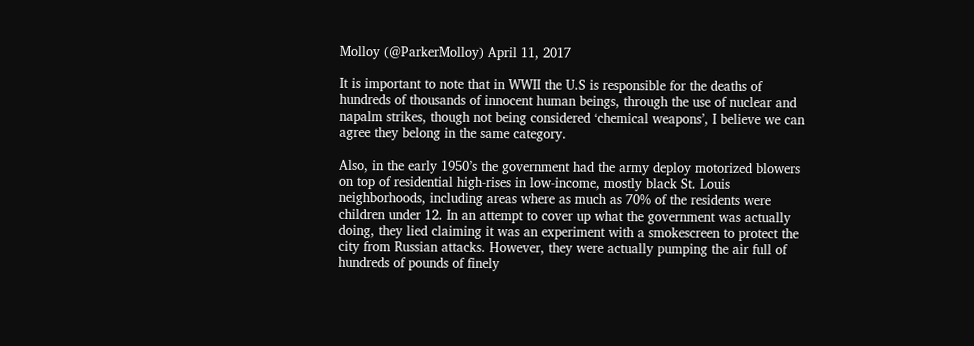Molloy (@ParkerMolloy) April 11, 2017

It is important to note that in WWII the U.S is responsible for the deaths of hundreds of thousands of innocent human beings, through the use of nuclear and napalm strikes, though not being considered ‘chemical weapons’, I believe we can agree they belong in the same category.

Also, in the early 1950’s the government had the army deploy motorized blowers on top of residential high-rises in low-income, mostly black St. Louis neighborhoods, including areas where as much as 70% of the residents were children under 12. In an attempt to cover up what the government was actually doing, they lied claiming it was an experiment with a smokescreen to protect the city from Russian attacks. However, they were actually pumping the air full of hundreds of pounds of finely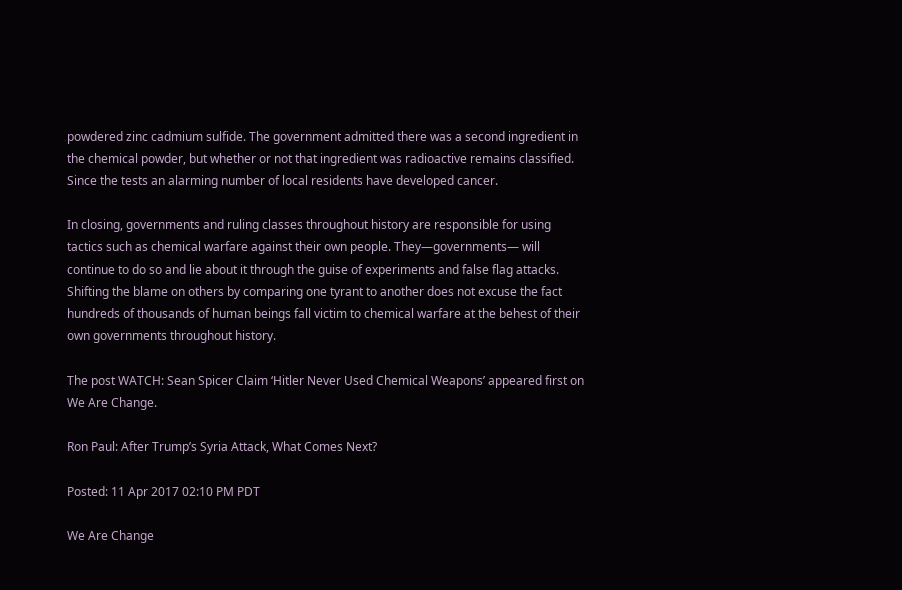powdered zinc cadmium sulfide. The government admitted there was a second ingredient in the chemical powder, but whether or not that ingredient was radioactive remains classified. Since the tests an alarming number of local residents have developed cancer.

In closing, governments and ruling classes throughout history are responsible for using tactics such as chemical warfare against their own people. They—governments— will continue to do so and lie about it through the guise of experiments and false flag attacks. Shifting the blame on others by comparing one tyrant to another does not excuse the fact hundreds of thousands of human beings fall victim to chemical warfare at the behest of their own governments throughout history.

The post WATCH: Sean Spicer Claim ‘Hitler Never Used Chemical Weapons’ appeared first on We Are Change.

Ron Paul: After Trump’s Syria Attack, What Comes Next?

Posted: 11 Apr 2017 02:10 PM PDT

We Are Change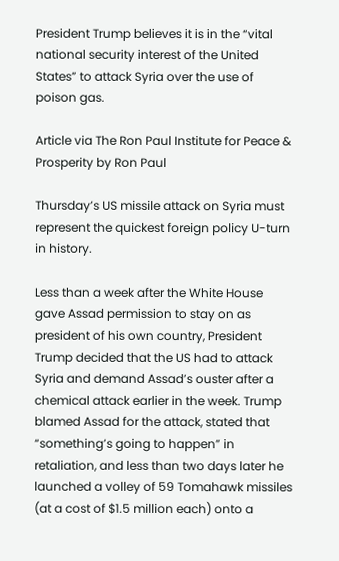President Trump believes it is in the “vital national security interest of the United States” to attack Syria over the use of poison gas.

Article via The Ron Paul Institute for Peace & Prosperity by Ron Paul

Thursday’s US missile attack on Syria must represent the quickest foreign policy U-turn in history.

Less than a week after the White House gave Assad permission to stay on as president of his own country, President Trump decided that the US had to attack Syria and demand Assad’s ouster after a chemical attack earlier in the week. Trump blamed Assad for the attack, stated that “something’s going to happen” in retaliation, and less than two days later he launched a volley of 59 Tomahawk missiles (at a cost of $1.5 million each) onto a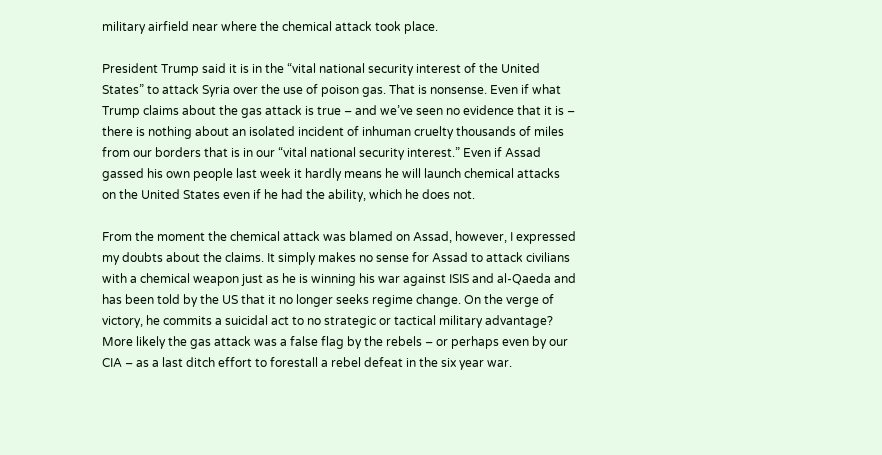military airfield near where the chemical attack took place.

President Trump said it is in the “vital national security interest of the United States” to attack Syria over the use of poison gas. That is nonsense. Even if what Trump claims about the gas attack is true – and we’ve seen no evidence that it is – there is nothing about an isolated incident of inhuman cruelty thousands of miles from our borders that is in our “vital national security interest.” Even if Assad gassed his own people last week it hardly means he will launch chemical attacks on the United States even if he had the ability, which he does not.

From the moment the chemical attack was blamed on Assad, however, I expressed my doubts about the claims. It simply makes no sense for Assad to attack civilians with a chemical weapon just as he is winning his war against ISIS and al-Qaeda and has been told by the US that it no longer seeks regime change. On the verge of victory, he commits a suicidal act to no strategic or tactical military advantage? More likely the gas attack was a false flag by the rebels – or perhaps even by our CIA – as a last ditch effort to forestall a rebel defeat in the six year war.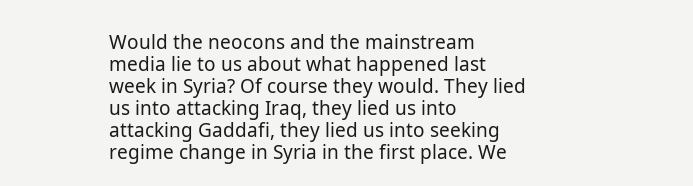Would the neocons and the mainstream media lie to us about what happened last week in Syria? Of course they would. They lied us into attacking Iraq, they lied us into attacking Gaddafi, they lied us into seeking regime change in Syria in the first place. We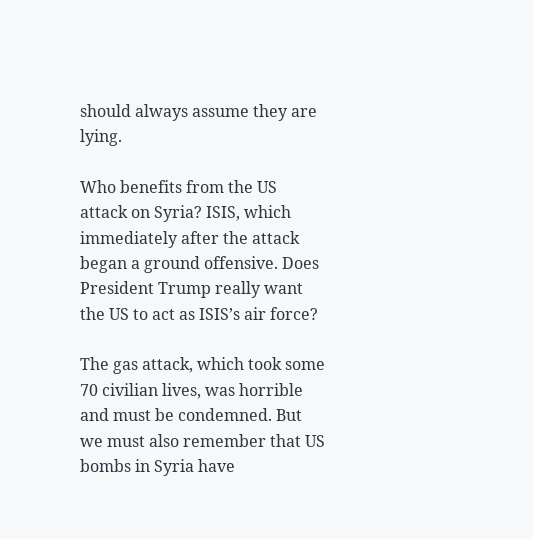should always assume they are lying.

Who benefits from the US attack on Syria? ISIS, which immediately after the attack began a ground offensive. Does President Trump really want the US to act as ISIS’s air force?

The gas attack, which took some 70 civilian lives, was horrible and must be condemned. But we must also remember that US bombs in Syria have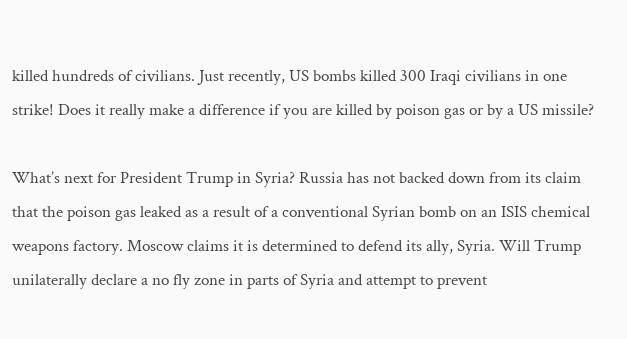killed hundreds of civilians. Just recently, US bombs killed 300 Iraqi civilians in one strike! Does it really make a difference if you are killed by poison gas or by a US missile?

What’s next for President Trump in Syria? Russia has not backed down from its claim that the poison gas leaked as a result of a conventional Syrian bomb on an ISIS chemical weapons factory. Moscow claims it is determined to defend its ally, Syria. Will Trump unilaterally declare a no fly zone in parts of Syria and attempt to prevent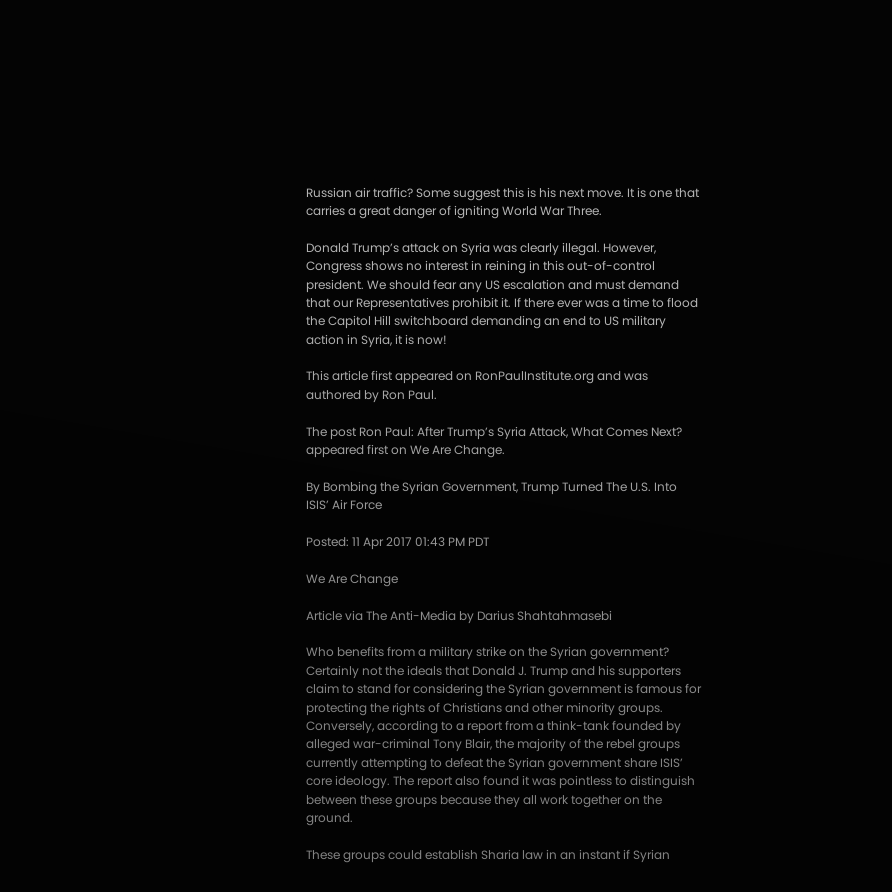Russian air traffic? Some suggest this is his next move. It is one that carries a great danger of igniting World War Three.

Donald Trump’s attack on Syria was clearly illegal. However, Congress shows no interest in reining in this out-of-control president. We should fear any US escalation and must demand that our Representatives prohibit it. If there ever was a time to flood the Capitol Hill switchboard demanding an end to US military action in Syria, it is now!

This article first appeared on RonPaulInstitute.org and was authored by Ron Paul.

The post Ron Paul: After Trump’s Syria Attack, What Comes Next? appeared first on We Are Change.

By Bombing the Syrian Government, Trump Turned The U.S. Into ISIS’ Air Force

Posted: 11 Apr 2017 01:43 PM PDT

We Are Change

Article via The Anti-Media by Darius Shahtahmasebi

Who benefits from a military strike on the Syrian government? Certainly not the ideals that Donald J. Trump and his supporters claim to stand for considering the Syrian government is famous for protecting the rights of Christians and other minority groups. Conversely, according to a report from a think-tank founded by alleged war-criminal Tony Blair, the majority of the rebel groups currently attempting to defeat the Syrian government share ISIS’ core ideology. The report also found it was pointless to distinguish between these groups because they all work together on the ground.

These groups could establish Sharia law in an instant if Syrian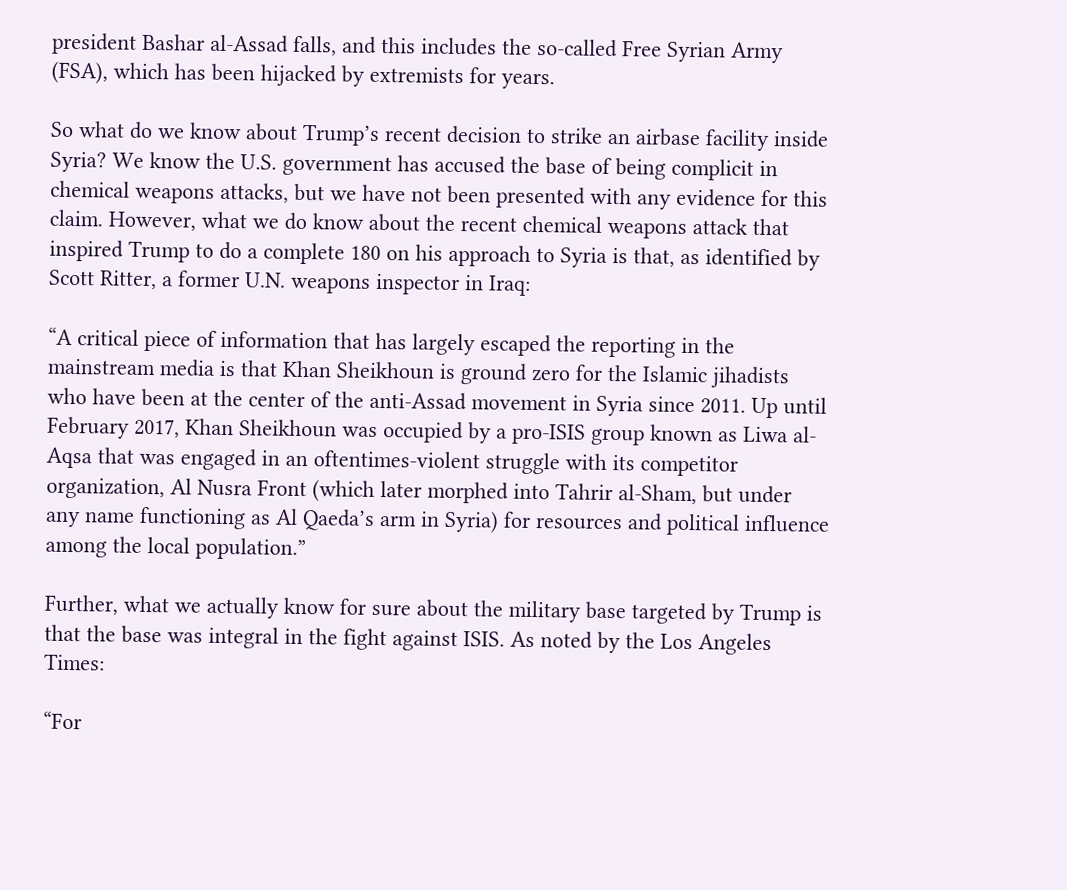president Bashar al-Assad falls, and this includes the so-called Free Syrian Army (FSA), which has been hijacked by extremists for years.

So what do we know about Trump’s recent decision to strike an airbase facility inside Syria? We know the U.S. government has accused the base of being complicit in chemical weapons attacks, but we have not been presented with any evidence for this claim. However, what we do know about the recent chemical weapons attack that inspired Trump to do a complete 180 on his approach to Syria is that, as identified by Scott Ritter, a former U.N. weapons inspector in Iraq:

“A critical piece of information that has largely escaped the reporting in the mainstream media is that Khan Sheikhoun is ground zero for the Islamic jihadists who have been at the center of the anti-Assad movement in Syria since 2011. Up until February 2017, Khan Sheikhoun was occupied by a pro-ISIS group known as Liwa al-Aqsa that was engaged in an oftentimes-violent struggle with its competitor organization, Al Nusra Front (which later morphed into Tahrir al-Sham, but under any name functioning as Al Qaeda’s arm in Syria) for resources and political influence among the local population.”

Further, what we actually know for sure about the military base targeted by Trump is that the base was integral in the fight against ISIS. As noted by the Los Angeles Times:

“For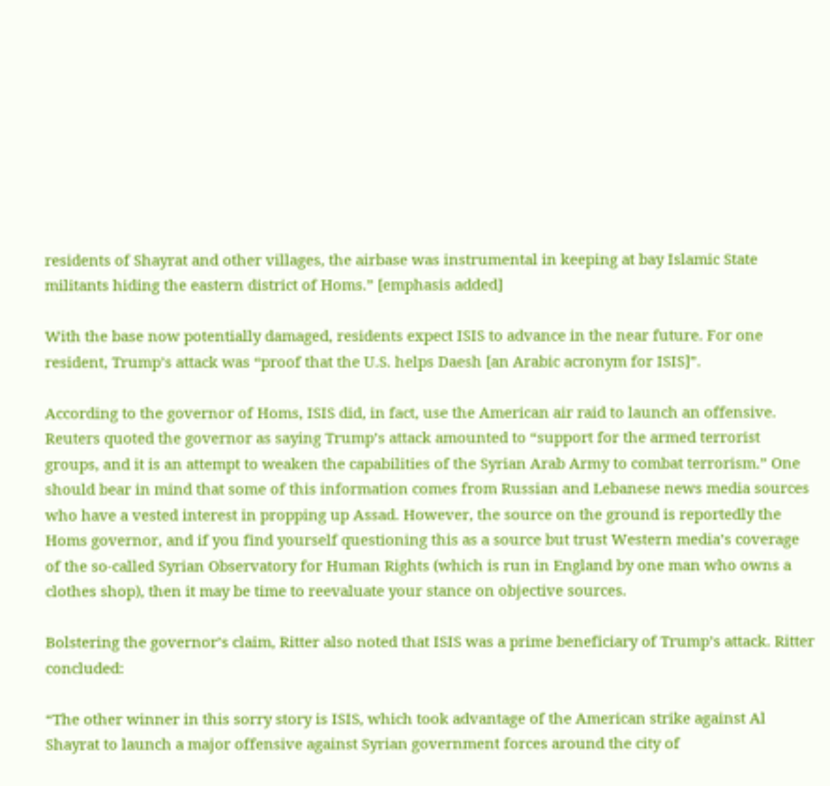residents of Shayrat and other villages, the airbase was instrumental in keeping at bay Islamic State militants hiding the eastern district of Homs.” [emphasis added]

With the base now potentially damaged, residents expect ISIS to advance in the near future. For one resident, Trump’s attack was “proof that the U.S. helps Daesh [an Arabic acronym for ISIS]”.

According to the governor of Homs, ISIS did, in fact, use the American air raid to launch an offensive. Reuters quoted the governor as saying Trump’s attack amounted to “support for the armed terrorist groups, and it is an attempt to weaken the capabilities of the Syrian Arab Army to combat terrorism.” One should bear in mind that some of this information comes from Russian and Lebanese news media sources who have a vested interest in propping up Assad. However, the source on the ground is reportedly the Homs governor, and if you find yourself questioning this as a source but trust Western media’s coverage of the so-called Syrian Observatory for Human Rights (which is run in England by one man who owns a clothes shop), then it may be time to reevaluate your stance on objective sources.

Bolstering the governor’s claim, Ritter also noted that ISIS was a prime beneficiary of Trump’s attack. Ritter concluded:

“The other winner in this sorry story is ISIS, which took advantage of the American strike against Al Shayrat to launch a major offensive against Syrian government forces around the city of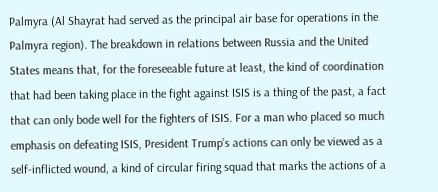Palmyra (Al Shayrat had served as the principal air base for operations in the Palmyra region). The breakdown in relations between Russia and the United States means that, for the foreseeable future at least, the kind of coordination that had been taking place in the fight against ISIS is a thing of the past, a fact that can only bode well for the fighters of ISIS. For a man who placed so much emphasis on defeating ISIS, President Trump’s actions can only be viewed as a self-inflicted wound, a kind of circular firing squad that marks the actions of a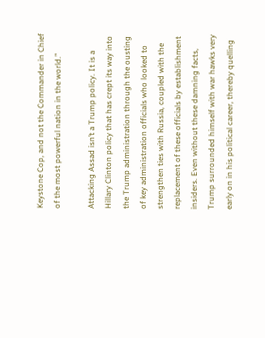Keystone Cop, and not the Commander in Chief of the most powerful nation in the world.”

Attacking Assad isn’t a Trump policy. It is a Hillary Clinton policy that has crept its way into the Trump administration through the ousting of key administration officials who looked to strengthen ties with Russia, coupled with the replacement of these officials by establishment insiders. Even without these damning facts, Trump surrounded himself with war hawks very early on in his political career, thereby quelling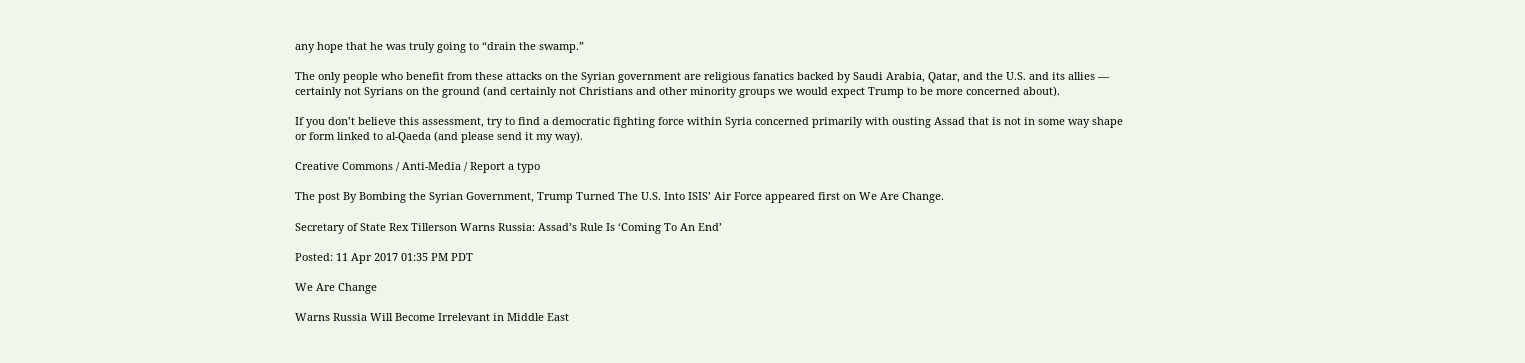any hope that he was truly going to “drain the swamp.”

The only people who benefit from these attacks on the Syrian government are religious fanatics backed by Saudi Arabia, Qatar, and the U.S. and its allies — certainly not Syrians on the ground (and certainly not Christians and other minority groups we would expect Trump to be more concerned about).

If you don’t believe this assessment, try to find a democratic fighting force within Syria concerned primarily with ousting Assad that is not in some way shape or form linked to al-Qaeda (and please send it my way).

Creative Commons / Anti-Media / Report a typo

The post By Bombing the Syrian Government, Trump Turned The U.S. Into ISIS’ Air Force appeared first on We Are Change.

Secretary of State Rex Tillerson Warns Russia: Assad’s Rule Is ‘Coming To An End’

Posted: 11 Apr 2017 01:35 PM PDT

We Are Change

Warns Russia Will Become Irrelevant in Middle East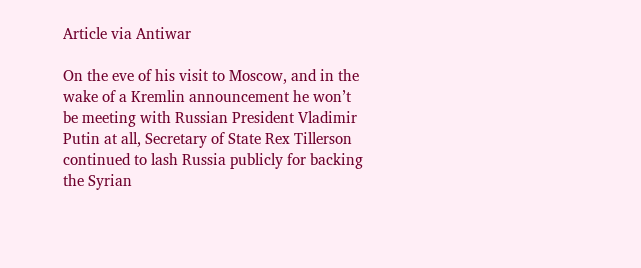Article via Antiwar

On the eve of his visit to Moscow, and in the wake of a Kremlin announcement he won’t be meeting with Russian President Vladimir Putin at all, Secretary of State Rex Tillerson continued to lash Russia publicly for backing the Syrian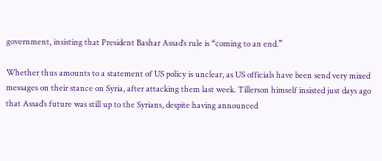government, insisting that President Bashar Assad’s rule is “coming to an end.”

Whether thus amounts to a statement of US policy is unclear, as US officials have been send very mixed messages on their stance on Syria, after attacking them last week. Tillerson himself insisted just days ago that Assad’s future was still up to the Syrians, despite having announced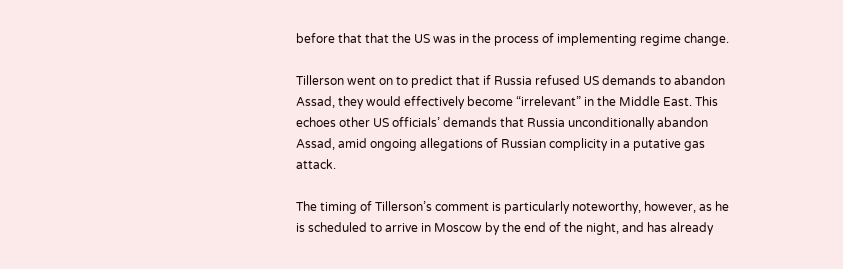before that that the US was in the process of implementing regime change.

Tillerson went on to predict that if Russia refused US demands to abandon Assad, they would effectively become “irrelevant” in the Middle East. This echoes other US officials’ demands that Russia unconditionally abandon Assad, amid ongoing allegations of Russian complicity in a putative gas attack.

The timing of Tillerson’s comment is particularly noteworthy, however, as he is scheduled to arrive in Moscow by the end of the night, and has already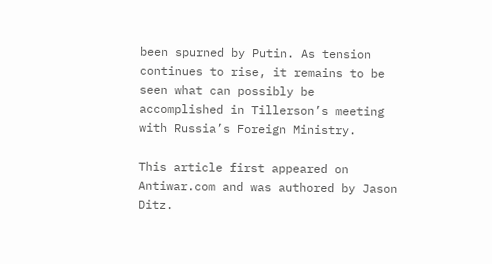been spurned by Putin. As tension continues to rise, it remains to be seen what can possibly be accomplished in Tillerson’s meeting with Russia’s Foreign Ministry.

This article first appeared on Antiwar.com and was authored by Jason Ditz.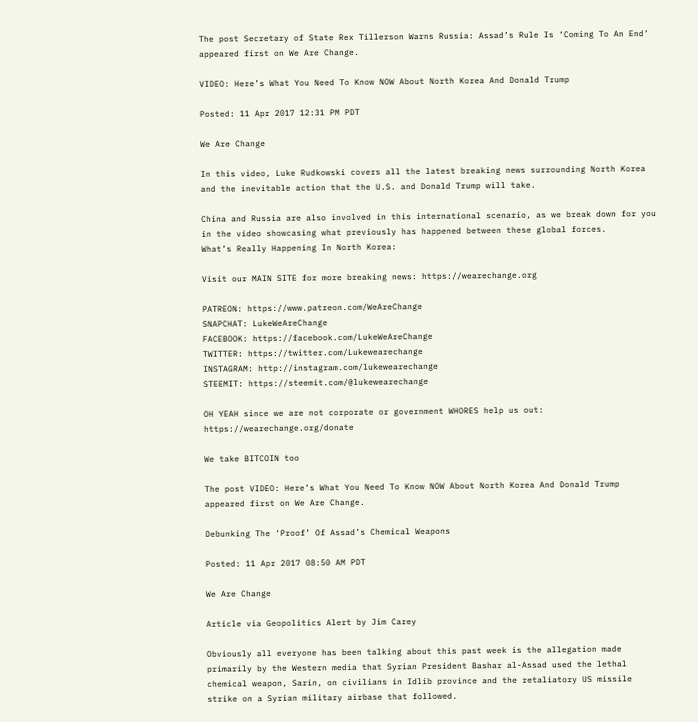The post Secretary of State Rex Tillerson Warns Russia: Assad’s Rule Is ‘Coming To An End’ appeared first on We Are Change.

VIDEO: Here’s What You Need To Know NOW About North Korea And Donald Trump

Posted: 11 Apr 2017 12:31 PM PDT

We Are Change

In this video, Luke Rudkowski covers all the latest breaking news surrounding North Korea and the inevitable action that the U.S. and Donald Trump will take.

China and Russia are also involved in this international scenario, as we break down for you in the video showcasing what previously has happened between these global forces.
What’s Really Happening In North Korea:

Visit our MAIN SITE for more breaking news: https://wearechange.org

PATREON: https://www.patreon.com/WeAreChange
SNAPCHAT: LukeWeAreChange
FACEBOOK: https://facebook.com/LukeWeAreChange
TWITTER: https://twitter.com/Lukewearechange
INSTAGRAM: http://instagram.com/lukewearechange
STEEMIT: https://steemit.com/@lukewearechange

OH YEAH since we are not corporate or government WHORES help us out: https://wearechange.org/donate

We take BITCOIN too

The post VIDEO: Here’s What You Need To Know NOW About North Korea And Donald Trump appeared first on We Are Change.

Debunking The ‘Proof’ Of Assad’s Chemical Weapons

Posted: 11 Apr 2017 08:50 AM PDT

We Are Change

Article via Geopolitics Alert by Jim Carey

Obviously all everyone has been talking about this past week is the allegation made primarily by the Western media that Syrian President Bashar al-Assad used the lethal chemical weapon, Sarin, on civilians in Idlib province and the retaliatory US missile strike on a Syrian military airbase that followed.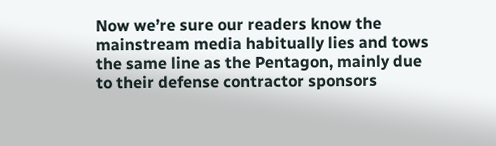Now we’re sure our readers know the mainstream media habitually lies and tows the same line as the Pentagon, mainly due to their defense contractor sponsors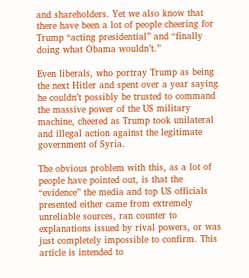and shareholders. Yet we also know that there have been a lot of people cheering for Trump “acting presidential” and “finally doing what Obama wouldn’t.”

Even liberals, who portray Trump as being the next Hitler and spent over a year saying he couldn’t possibly be trusted to command the massive power of the US military machine, cheered as Trump took unilateral and illegal action against the legitimate government of Syria.

The obvious problem with this, as a lot of people have pointed out, is that the “evidence” the media and top US officials presented either came from extremely unreliable sources, ran counter to explanations issued by rival powers, or was just completely impossible to confirm. This article is intended to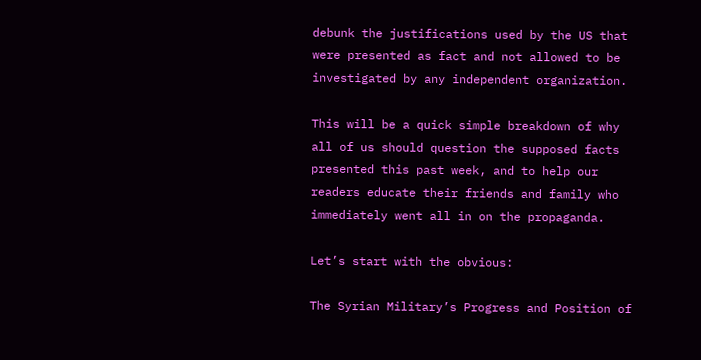debunk the justifications used by the US that were presented as fact and not allowed to be investigated by any independent organization.

This will be a quick simple breakdown of why all of us should question the supposed facts presented this past week, and to help our readers educate their friends and family who immediately went all in on the propaganda.

Let’s start with the obvious:

The Syrian Military’s Progress and Position of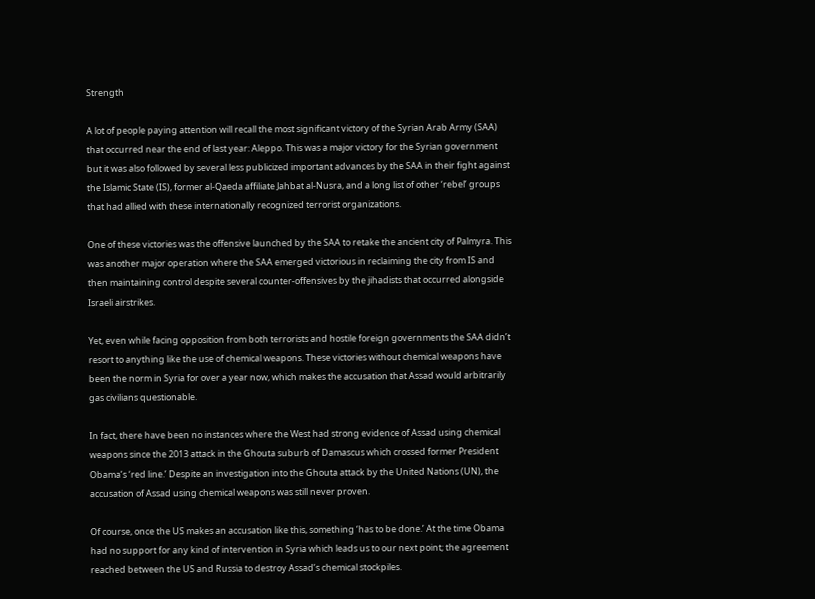Strength

A lot of people paying attention will recall the most significant victory of the Syrian Arab Army (SAA) that occurred near the end of last year: Aleppo. This was a major victory for the Syrian government but it was also followed by several less publicized important advances by the SAA in their fight against the Islamic State (IS), former al-Qaeda affiliate Jahbat al-Nusra, and a long list of other ‘rebel’ groups that had allied with these internationally recognized terrorist organizations.

One of these victories was the offensive launched by the SAA to retake the ancient city of Palmyra. This was another major operation where the SAA emerged victorious in reclaiming the city from IS and then maintaining control despite several counter-offensives by the jihadists that occurred alongside Israeli airstrikes.

Yet, even while facing opposition from both terrorists and hostile foreign governments the SAA didn’t resort to anything like the use of chemical weapons. These victories without chemical weapons have been the norm in Syria for over a year now, which makes the accusation that Assad would arbitrarily gas civilians questionable.

In fact, there have been no instances where the West had strong evidence of Assad using chemical weapons since the 2013 attack in the Ghouta suburb of Damascus which crossed former President Obama’s ‘red line.’ Despite an investigation into the Ghouta attack by the United Nations (UN), the accusation of Assad using chemical weapons was still never proven.

Of course, once the US makes an accusation like this, something ‘has to be done.’ At the time Obama had no support for any kind of intervention in Syria which leads us to our next point; the agreement reached between the US and Russia to destroy Assad’s chemical stockpiles.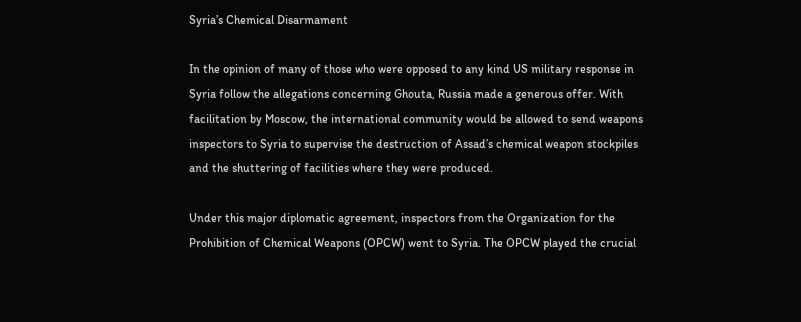Syria’s Chemical Disarmament

In the opinion of many of those who were opposed to any kind US military response in Syria follow the allegations concerning Ghouta, Russia made a generous offer. With facilitation by Moscow, the international community would be allowed to send weapons inspectors to Syria to supervise the destruction of Assad’s chemical weapon stockpiles and the shuttering of facilities where they were produced.

Under this major diplomatic agreement, inspectors from the Organization for the Prohibition of Chemical Weapons (OPCW) went to Syria. The OPCW played the crucial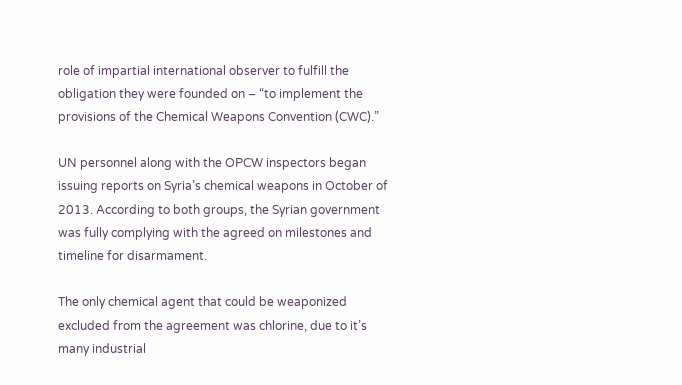role of impartial international observer to fulfill the obligation they were founded on – “to implement the provisions of the Chemical Weapons Convention (CWC).”

UN personnel along with the OPCW inspectors began issuing reports on Syria’s chemical weapons in October of 2013. According to both groups, the Syrian government was fully complying with the agreed on milestones and timeline for disarmament.

The only chemical agent that could be weaponized excluded from the agreement was chlorine, due to it’s many industrial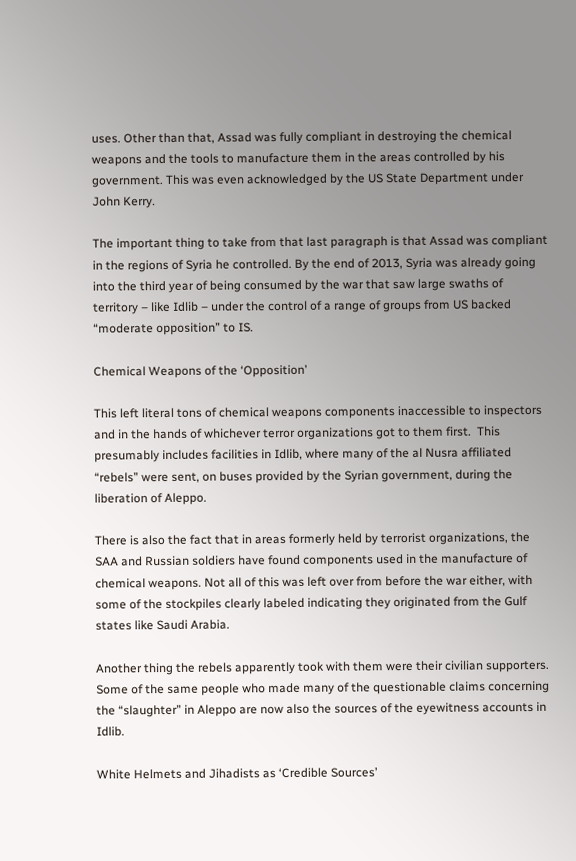uses. Other than that, Assad was fully compliant in destroying the chemical weapons and the tools to manufacture them in the areas controlled by his government. This was even acknowledged by the US State Department under John Kerry.

The important thing to take from that last paragraph is that Assad was compliant in the regions of Syria he controlled. By the end of 2013, Syria was already going into the third year of being consumed by the war that saw large swaths of territory – like Idlib – under the control of a range of groups from US backed “moderate opposition” to IS.

Chemical Weapons of the ‘Opposition’

This left literal tons of chemical weapons components inaccessible to inspectors and in the hands of whichever terror organizations got to them first.  This presumably includes facilities in Idlib, where many of the al Nusra affiliated “rebels” were sent, on buses provided by the Syrian government, during the liberation of Aleppo.

There is also the fact that in areas formerly held by terrorist organizations, the SAA and Russian soldiers have found components used in the manufacture of chemical weapons. Not all of this was left over from before the war either, with some of the stockpiles clearly labeled indicating they originated from the Gulf states like Saudi Arabia.

Another thing the rebels apparently took with them were their civilian supporters. Some of the same people who made many of the questionable claims concerning the “slaughter” in Aleppo are now also the sources of the eyewitness accounts in Idlib.

White Helmets and Jihadists as ‘Credible Sources’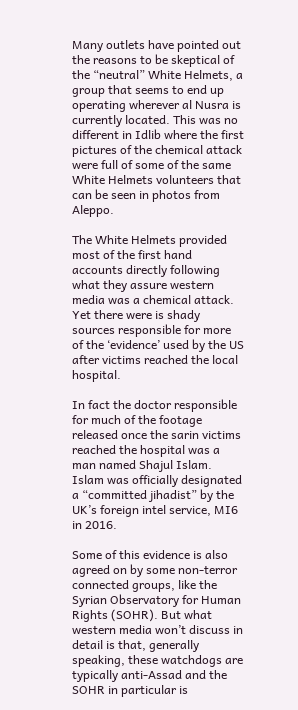Many outlets have pointed out the reasons to be skeptical of the “neutral” White Helmets, a group that seems to end up operating wherever al Nusra is currently located. This was no different in Idlib where the first pictures of the chemical attack were full of some of the same White Helmets volunteers that can be seen in photos from Aleppo.

The White Helmets provided most of the first hand accounts directly following what they assure western media was a chemical attack. Yet there were is shady sources responsible for more of the ‘evidence’ used by the US after victims reached the local hospital.

In fact the doctor responsible for much of the footage released once the sarin victims reached the hospital was a man named Shajul Islam. Islam was officially designated a “committed jihadist” by the UK’s foreign intel service, MI6 in 2016.

Some of this evidence is also agreed on by some non-terror connected groups, like the Syrian Observatory for Human Rights (SOHR). But what western media won’t discuss in detail is that, generally speaking, these watchdogs are typically anti-Assad and the SOHR in particular is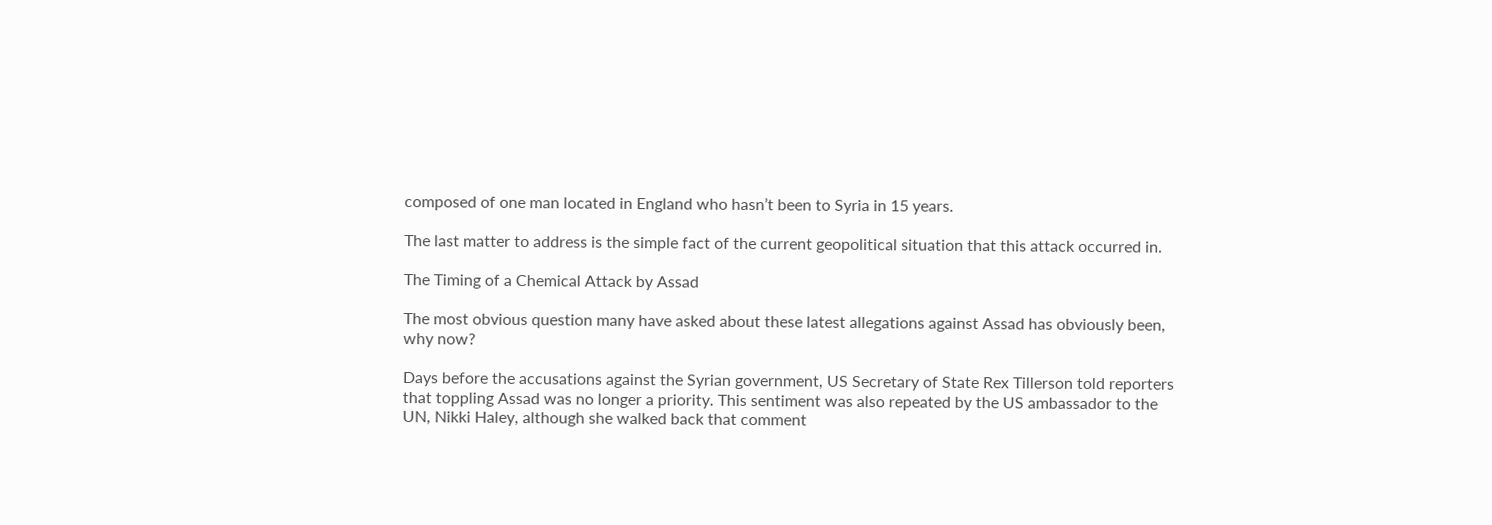composed of one man located in England who hasn’t been to Syria in 15 years.

The last matter to address is the simple fact of the current geopolitical situation that this attack occurred in.

The Timing of a Chemical Attack by Assad

The most obvious question many have asked about these latest allegations against Assad has obviously been, why now?

Days before the accusations against the Syrian government, US Secretary of State Rex Tillerson told reporters that toppling Assad was no longer a priority. This sentiment was also repeated by the US ambassador to the UN, Nikki Haley, although she walked back that comment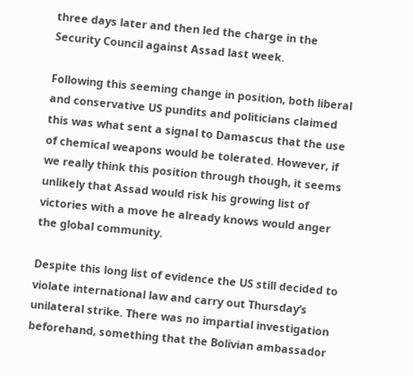three days later and then led the charge in the Security Council against Assad last week.

Following this seeming change in position, both liberal and conservative US pundits and politicians claimed this was what sent a signal to Damascus that the use of chemical weapons would be tolerated. However, if we really think this position through though, it seems unlikely that Assad would risk his growing list of victories with a move he already knows would anger the global community.

Despite this long list of evidence the US still decided to violate international law and carry out Thursday’s unilateral strike. There was no impartial investigation beforehand, something that the Bolivian ambassador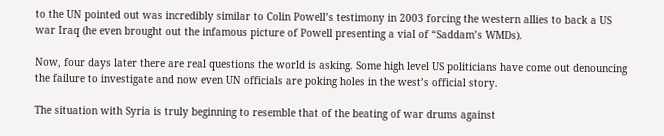to the UN pointed out was incredibly similar to Colin Powell’s testimony in 2003 forcing the western allies to back a US war Iraq (he even brought out the infamous picture of Powell presenting a vial of “Saddam’s WMDs).

Now, four days later there are real questions the world is asking. Some high level US politicians have come out denouncing the failure to investigate and now even UN officials are poking holes in the west’s official story.

The situation with Syria is truly beginning to resemble that of the beating of war drums against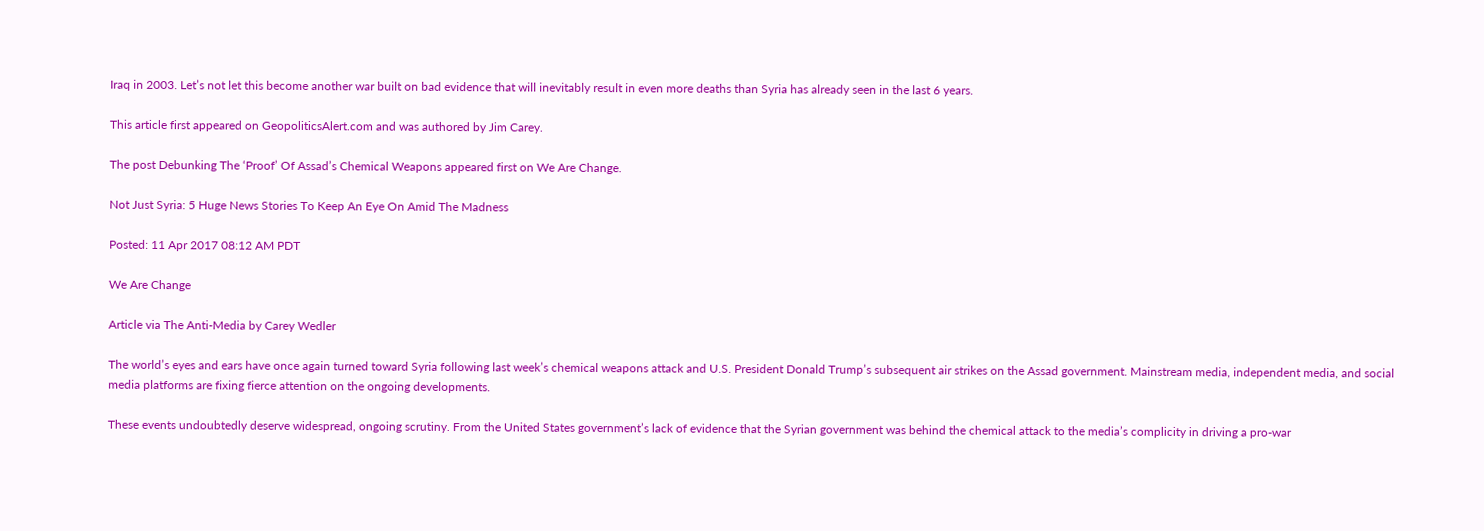Iraq in 2003. Let’s not let this become another war built on bad evidence that will inevitably result in even more deaths than Syria has already seen in the last 6 years.

This article first appeared on GeopoliticsAlert.com and was authored by Jim Carey.

The post Debunking The ‘Proof’ Of Assad’s Chemical Weapons appeared first on We Are Change.

Not Just Syria: 5 Huge News Stories To Keep An Eye On Amid The Madness

Posted: 11 Apr 2017 08:12 AM PDT

We Are Change

Article via The Anti-Media by Carey Wedler

The world’s eyes and ears have once again turned toward Syria following last week’s chemical weapons attack and U.S. President Donald Trump’s subsequent air strikes on the Assad government. Mainstream media, independent media, and social media platforms are fixing fierce attention on the ongoing developments.

These events undoubtedly deserve widespread, ongoing scrutiny. From the United States government’s lack of evidence that the Syrian government was behind the chemical attack to the media’s complicity in driving a pro-war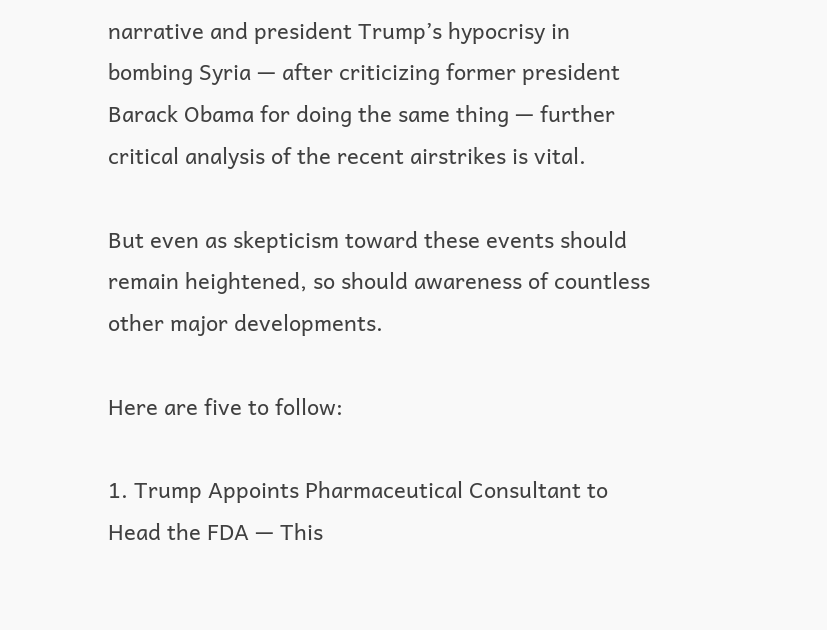narrative and president Trump’s hypocrisy in bombing Syria — after criticizing former president Barack Obama for doing the same thing — further critical analysis of the recent airstrikes is vital.

But even as skepticism toward these events should remain heightened, so should awareness of countless other major developments.

Here are five to follow:

1. Trump Appoints Pharmaceutical Consultant to Head the FDA — This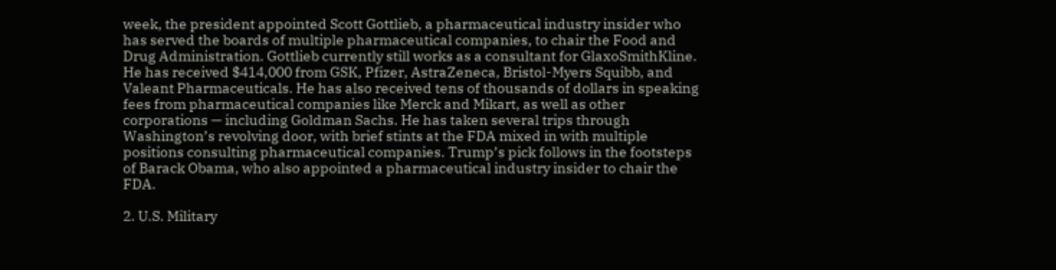week, the president appointed Scott Gottlieb, a pharmaceutical industry insider who has served the boards of multiple pharmaceutical companies, to chair the Food and Drug Administration. Gottlieb currently still works as a consultant for GlaxoSmithKline. He has received $414,000 from GSK, Pfizer, AstraZeneca, Bristol-Myers Squibb, and Valeant Pharmaceuticals. He has also received tens of thousands of dollars in speaking fees from pharmaceutical companies like Merck and Mikart, as well as other corporations — including Goldman Sachs. He has taken several trips through Washington’s revolving door, with brief stints at the FDA mixed in with multiple positions consulting pharmaceutical companies. Trump’s pick follows in the footsteps of Barack Obama, who also appointed a pharmaceutical industry insider to chair the FDA.

2. U.S. Military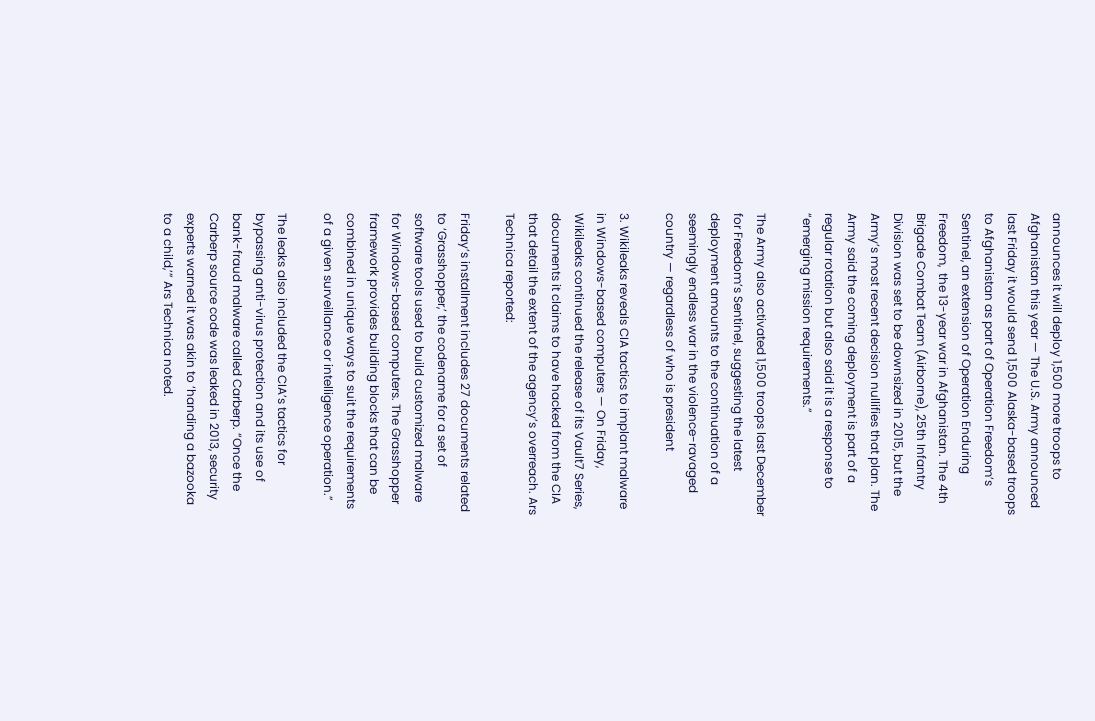announces it will deploy 1,500 more troops to Afghanistan this year — The U.S. Army announced last Friday it would send 1,500 Alaska-based troops to Afghanistan as part of Operation Freedom’s Sentinel, an extension of Operation Enduring Freedom,  the 13-year war in Afghanistan. The 4th Brigade Combat Team (Airborne), 25th Infantry Division was set to be downsized in 2015, but the Army’s most recent decision nullifies that plan. The Army said the coming deployment is part of a regular rotation but also said it is a response to “emerging mission requirements.”

The Army also activated 1,500 troops last December for Freedom’s Sentinel, suggesting the latest deployment amounts to the continuation of a seemingly endless war in the violence-ravaged country — regardless of who is president

3. Wikileaks reveals CIA tactics to implant malware in Windows-based computers — On Friday, Wikileaks continued the release of its Vault7 Series, documents it claims to have hacked from the CIA that detail the extent of the agency’s overreach. Ars Technica reported:

Friday’s installment includes 27 documents related to ‘Grasshopper,’ the codename for a set of software tools used to build customized malware for Windows-based computers. The Grasshopper framework provides building blocks that can be combined in unique ways to suit the requirements of a given surveillance or intelligence operation.”

The leaks also included the CIA’s tactics for bypassing anti-virus protection and its use of bank-fraud malware called Carberp. “Once the Carberp source code was leaked in 2013, security experts warned it was akin to ‘handing a bazooka to a child,’” Ars Technica noted.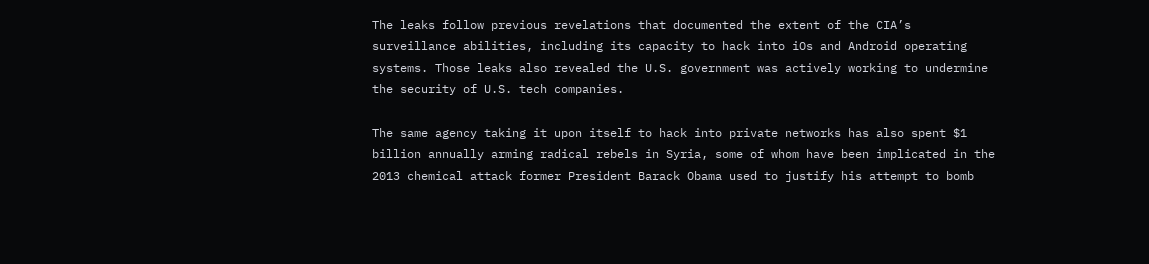The leaks follow previous revelations that documented the extent of the CIA’s surveillance abilities, including its capacity to hack into iOs and Android operating systems. Those leaks also revealed the U.S. government was actively working to undermine the security of U.S. tech companies.

The same agency taking it upon itself to hack into private networks has also spent $1 billion annually arming radical rebels in Syria, some of whom have been implicated in the 2013 chemical attack former President Barack Obama used to justify his attempt to bomb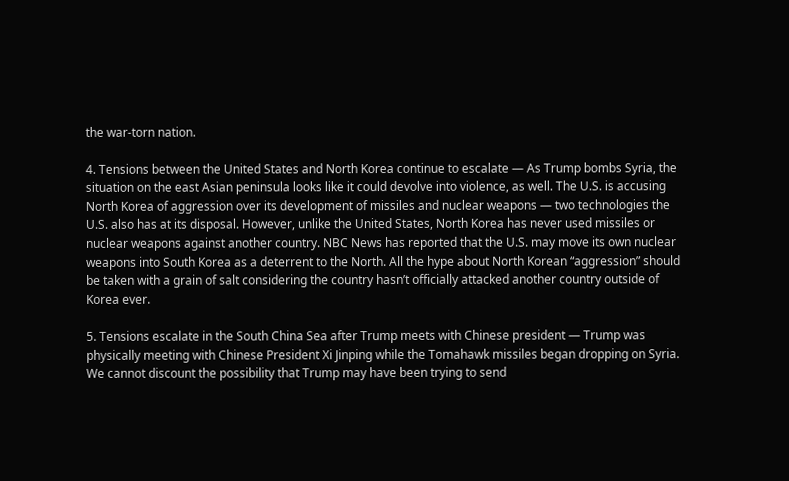the war-torn nation.

4. Tensions between the United States and North Korea continue to escalate — As Trump bombs Syria, the situation on the east Asian peninsula looks like it could devolve into violence, as well. The U.S. is accusing North Korea of aggression over its development of missiles and nuclear weapons — two technologies the U.S. also has at its disposal. However, unlike the United States, North Korea has never used missiles or nuclear weapons against another country. NBC News has reported that the U.S. may move its own nuclear weapons into South Korea as a deterrent to the North. All the hype about North Korean “aggression” should be taken with a grain of salt considering the country hasn’t officially attacked another country outside of Korea ever.

5. Tensions escalate in the South China Sea after Trump meets with Chinese president — Trump was physically meeting with Chinese President Xi Jinping while the Tomahawk missiles began dropping on Syria. We cannot discount the possibility that Trump may have been trying to send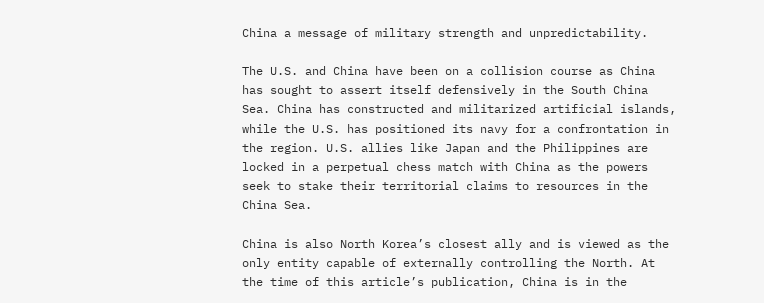China a message of military strength and unpredictability.

The U.S. and China have been on a collision course as China has sought to assert itself defensively in the South China Sea. China has constructed and militarized artificial islands, while the U.S. has positioned its navy for a confrontation in the region. U.S. allies like Japan and the Philippines are locked in a perpetual chess match with China as the powers seek to stake their territorial claims to resources in the China Sea.

China is also North Korea’s closest ally and is viewed as the only entity capable of externally controlling the North. At the time of this article’s publication, China is in the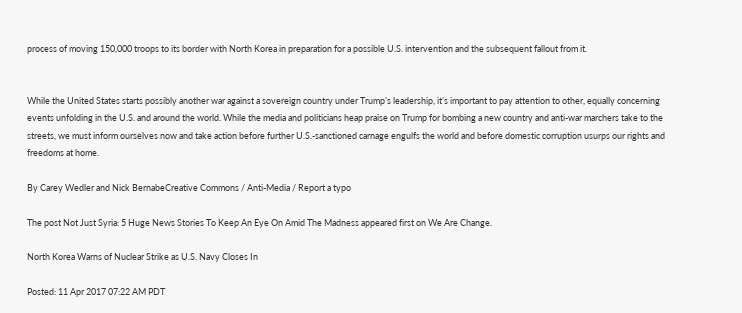process of moving 150,000 troops to its border with North Korea in preparation for a possible U.S. intervention and the subsequent fallout from it.


While the United States starts possibly another war against a sovereign country under Trump’s leadership, it’s important to pay attention to other, equally concerning events unfolding in the U.S. and around the world. While the media and politicians heap praise on Trump for bombing a new country and anti-war marchers take to the streets, we must inform ourselves now and take action before further U.S.-sanctioned carnage engulfs the world and before domestic corruption usurps our rights and freedoms at home.

By Carey Wedler and Nick BernabeCreative Commons / Anti-Media / Report a typo

The post Not Just Syria: 5 Huge News Stories To Keep An Eye On Amid The Madness appeared first on We Are Change.

North Korea Warns of Nuclear Strike as U.S. Navy Closes In

Posted: 11 Apr 2017 07:22 AM PDT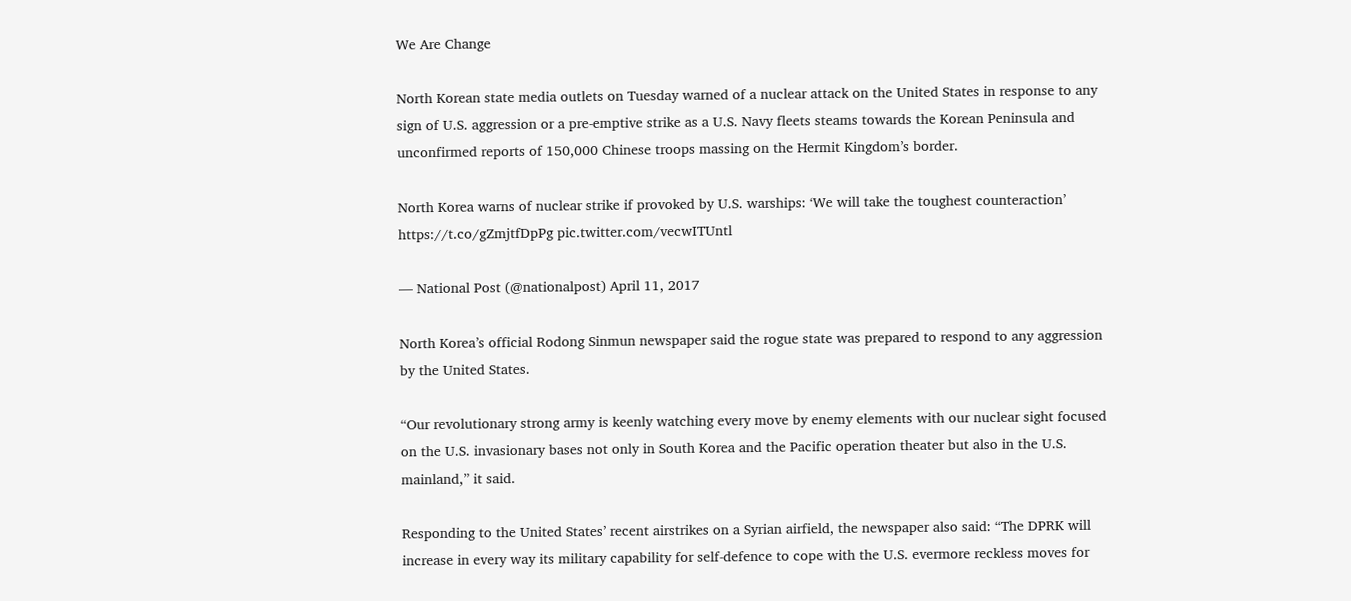We Are Change

North Korean state media outlets on Tuesday warned of a nuclear attack on the United States in response to any sign of U.S. aggression or a pre-emptive strike as a U.S. Navy fleets steams towards the Korean Peninsula and unconfirmed reports of 150,000 Chinese troops massing on the Hermit Kingdom’s border.

North Korea warns of nuclear strike if provoked by U.S. warships: ‘We will take the toughest counteraction’ https://t.co/gZmjtfDpPg pic.twitter.com/vecwITUntl

— National Post (@nationalpost) April 11, 2017

North Korea’s official Rodong Sinmun newspaper said the rogue state was prepared to respond to any aggression by the United States.

“Our revolutionary strong army is keenly watching every move by enemy elements with our nuclear sight focused on the U.S. invasionary bases not only in South Korea and the Pacific operation theater but also in the U.S. mainland,” it said.

Responding to the United States’ recent airstrikes on a Syrian airfield, the newspaper also said: “The DPRK will increase in every way its military capability for self-defence to cope with the U.S. evermore reckless moves for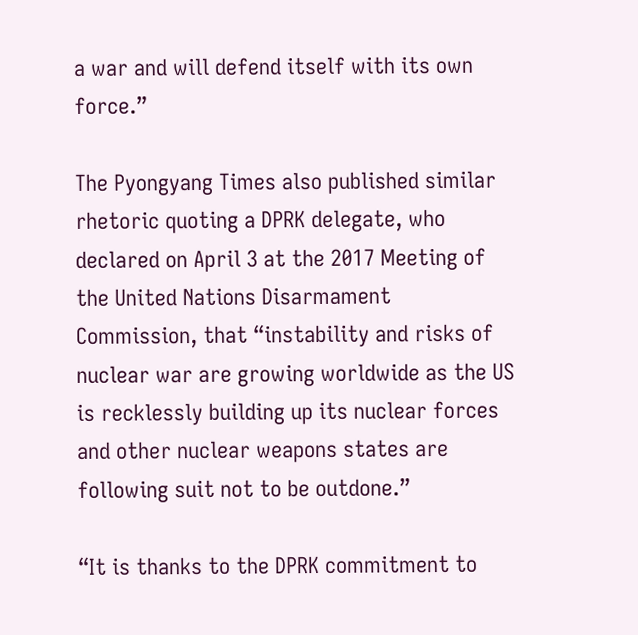a war and will defend itself with its own force.”

The Pyongyang Times also published similar rhetoric quoting a DPRK delegate, who declared on April 3 at the 2017 Meeting of the United Nations Disarmament Commission, that “instability and risks of nuclear war are growing worldwide as the US is recklessly building up its nuclear forces and other nuclear weapons states are following suit not to be outdone.”

“It is thanks to the DPRK commitment to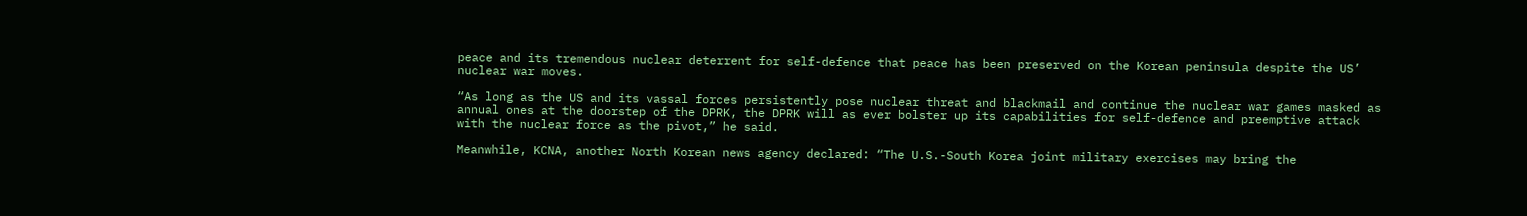peace and its tremendous nuclear deterrent for self-defence that peace has been preserved on the Korean peninsula despite the US’ nuclear war moves.

“As long as the US and its vassal forces persistently pose nuclear threat and blackmail and continue the nuclear war games masked as annual ones at the doorstep of the DPRK, the DPRK will as ever bolster up its capabilities for self-defence and preemptive attack with the nuclear force as the pivot,” he said.

Meanwhile, KCNA, another North Korean news agency declared: “The U.S.-South Korea joint military exercises may bring the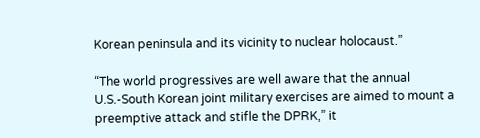Korean peninsula and its vicinity to nuclear holocaust.”

“The world progressives are well aware that the annual U.S.-South Korean joint military exercises are aimed to mount a preemptive attack and stifle the DPRK,” it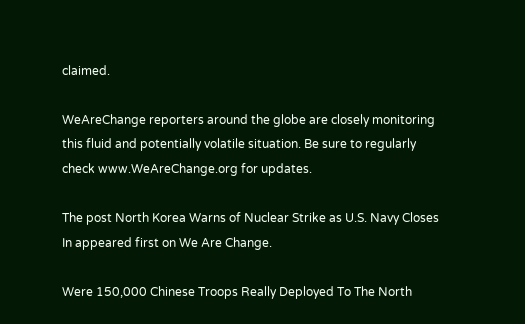claimed.

WeAreChange reporters around the globe are closely monitoring this fluid and potentially volatile situation. Be sure to regularly check www.WeAreChange.org for updates.

The post North Korea Warns of Nuclear Strike as U.S. Navy Closes In appeared first on We Are Change.

Were 150,000 Chinese Troops Really Deployed To The North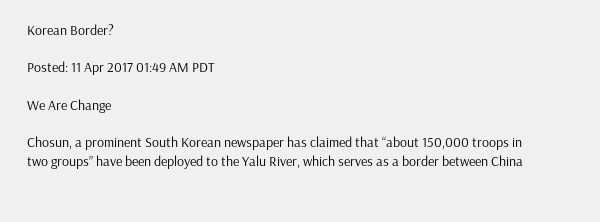Korean Border?

Posted: 11 Apr 2017 01:49 AM PDT

We Are Change

Chosun, a prominent South Korean newspaper has claimed that “about 150,000 troops in two groups” have been deployed to the Yalu River, which serves as a border between China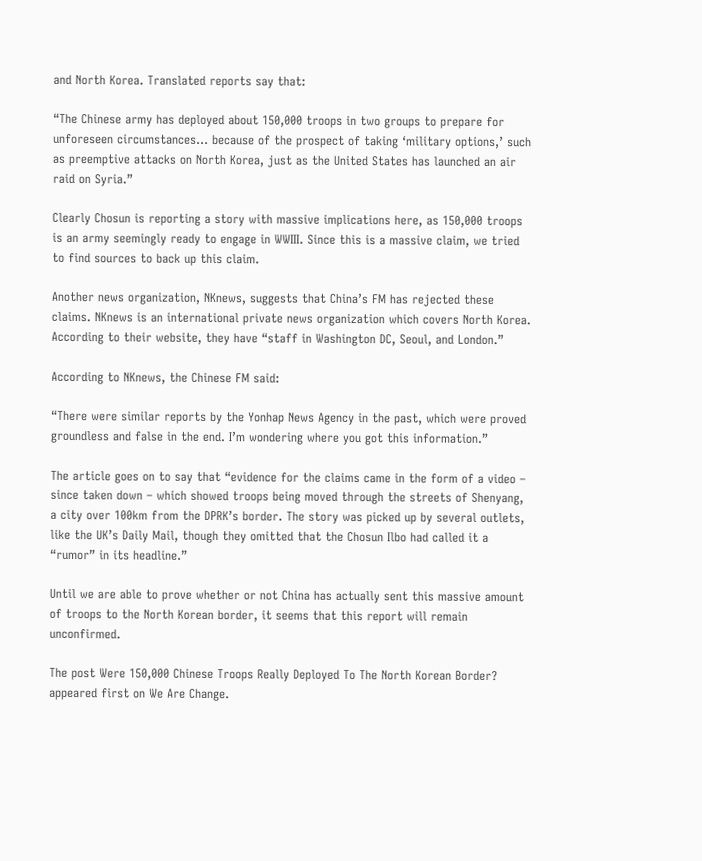and North Korea. Translated reports say that:

“The Chinese army has deployed about 150,000 troops in two groups to prepare for unforeseen circumstances… because of the prospect of taking ‘military options,’ such as preemptive attacks on North Korea, just as the United States has launched an air raid on Syria.”

Clearly Chosun is reporting a story with massive implications here, as 150,000 troops is an army seemingly ready to engage in WWIII. Since this is a massive claim, we tried to find sources to back up this claim.

Another news organization, NKnews, suggests that China’s FM has rejected these claims. NKnews is an international private news organization which covers North Korea. According to their website, they have “staff in Washington DC, Seoul, and London.”

According to NKnews, the Chinese FM said:

“There were similar reports by the Yonhap News Agency in the past, which were proved groundless and false in the end. I’m wondering where you got this information.”

The article goes on to say that “evidence for the claims came in the form of a video – since taken down – which showed troops being moved through the streets of Shenyang, a city over 100km from the DPRK’s border. The story was picked up by several outlets, like the UK’s Daily Mail, though they omitted that the Chosun Ilbo had called it a “rumor” in its headline.”

Until we are able to prove whether or not China has actually sent this massive amount of troops to the North Korean border, it seems that this report will remain unconfirmed.

The post Were 150,000 Chinese Troops Really Deployed To The North Korean Border? appeared first on We Are Change.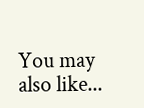You may also like...